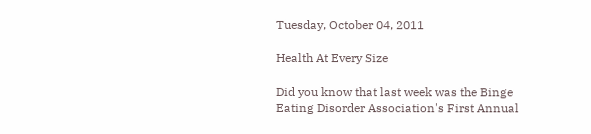Tuesday, October 04, 2011

Health At Every Size

Did you know that last week was the Binge Eating Disorder Association's First Annual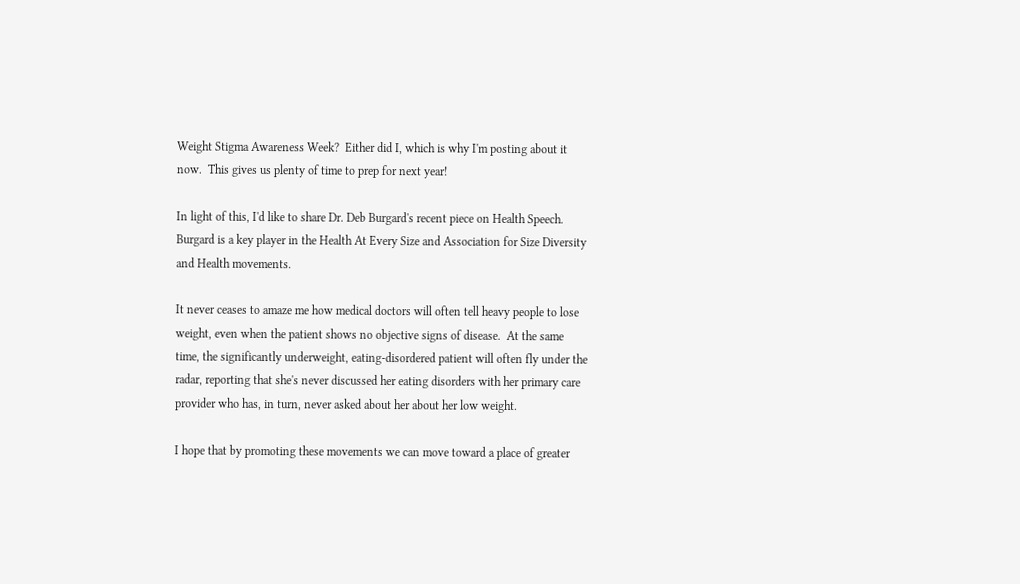Weight Stigma Awareness Week?  Either did I, which is why I'm posting about it now.  This gives us plenty of time to prep for next year!

In light of this, I'd like to share Dr. Deb Burgard's recent piece on Health Speech.  Burgard is a key player in the Health At Every Size and Association for Size Diversity and Health movements.

It never ceases to amaze me how medical doctors will often tell heavy people to lose weight, even when the patient shows no objective signs of disease.  At the same time, the significantly underweight, eating-disordered patient will often fly under the radar, reporting that she's never discussed her eating disorders with her primary care provider who has, in turn, never asked about her about her low weight.

I hope that by promoting these movements we can move toward a place of greater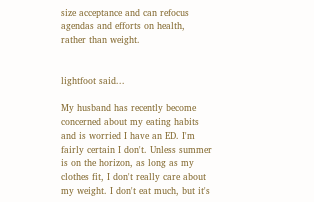size acceptance and can refocus agendas and efforts on health, rather than weight.


lightfoot said...

My husband has recently become concerned about my eating habits and is worried I have an ED. I'm fairly certain I don't. Unless summer is on the horizon, as long as my clothes fit, I don't really care about my weight. I don't eat much, but it's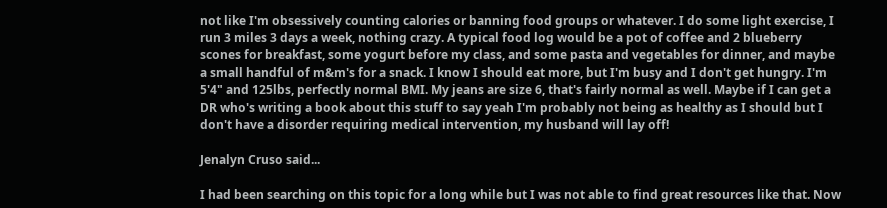not like I'm obsessively counting calories or banning food groups or whatever. I do some light exercise, I run 3 miles 3 days a week, nothing crazy. A typical food log would be a pot of coffee and 2 blueberry scones for breakfast, some yogurt before my class, and some pasta and vegetables for dinner, and maybe a small handful of m&m's for a snack. I know I should eat more, but I'm busy and I don't get hungry. I'm 5'4" and 125lbs, perfectly normal BMI. My jeans are size 6, that's fairly normal as well. Maybe if I can get a DR who's writing a book about this stuff to say yeah I'm probably not being as healthy as I should but I don't have a disorder requiring medical intervention, my husband will lay off!

Jenalyn Cruso said...

I had been searching on this topic for a long while but I was not able to find great resources like that. Now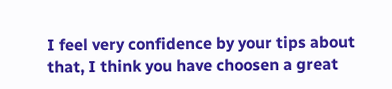I feel very confidence by your tips about that, I think you have choosen a great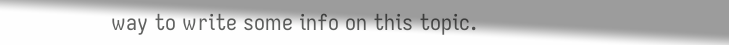way to write some info on this topic.